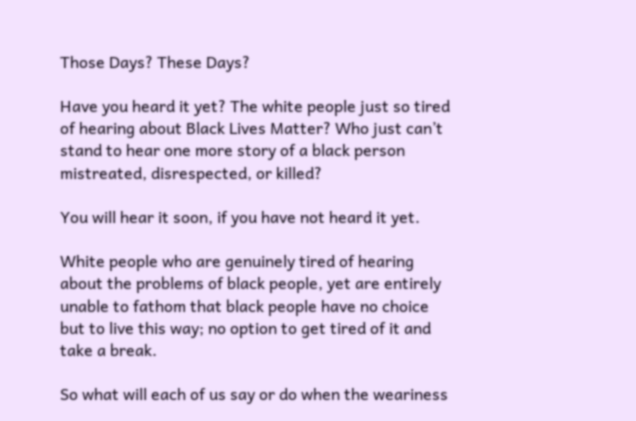Those Days? These Days?

Have you heard it yet? The white people just so tired of hearing about Black Lives Matter? Who just can’t stand to hear one more story of a black person mistreated, disrespected, or killed?

You will hear it soon, if you have not heard it yet.

White people who are genuinely tired of hearing about the problems of black people, yet are entirely unable to fathom that black people have no choice but to live this way; no option to get tired of it and take a break.

So what will each of us say or do when the weariness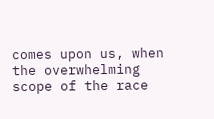comes upon us, when the overwhelming scope of the race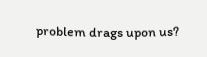problem drags upon us?